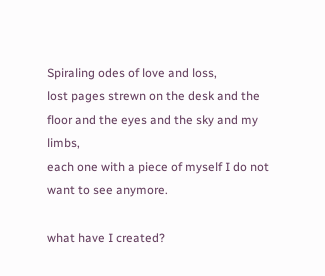Spiraling odes of love and loss,
lost pages strewn on the desk and the floor and the eyes and the sky and my limbs,
each one with a piece of myself I do not want to see anymore.

what have I created?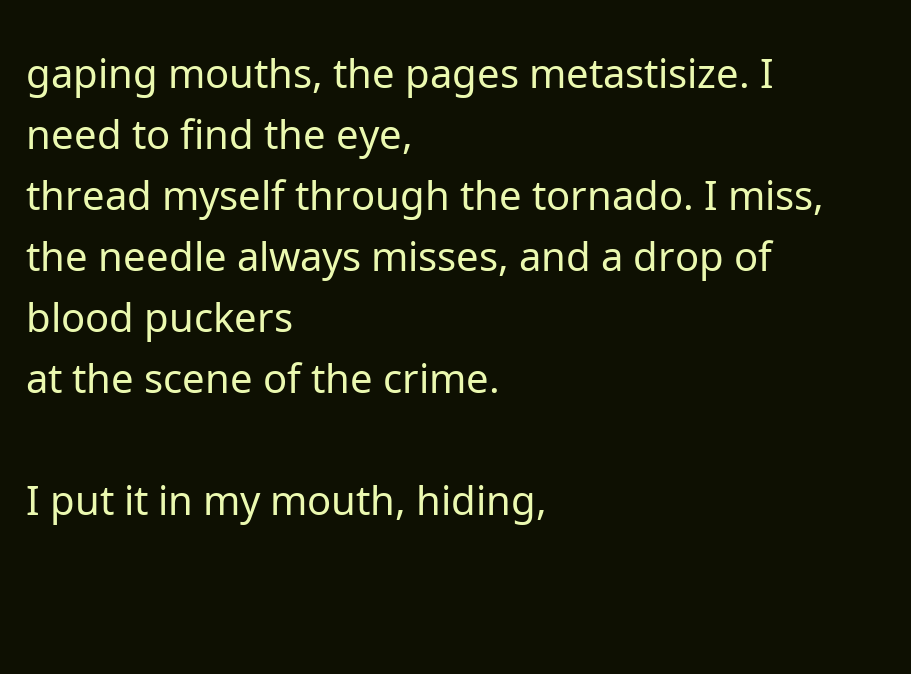gaping mouths, the pages metastisize. I need to find the eye,
thread myself through the tornado. I miss,
the needle always misses, and a drop of blood puckers
at the scene of the crime.

I put it in my mouth, hiding,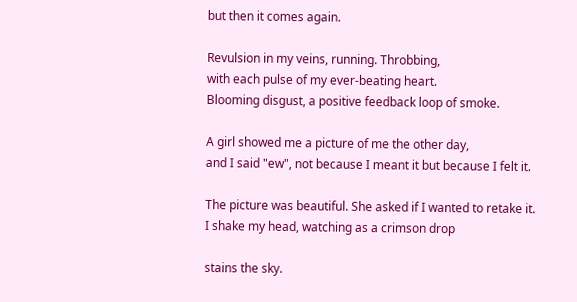but then it comes again.

Revulsion in my veins, running. Throbbing,
with each pulse of my ever-beating heart.
Blooming disgust, a positive feedback loop of smoke.

A girl showed me a picture of me the other day,
and I said "ew", not because I meant it but because I felt it.

The picture was beautiful. She asked if I wanted to retake it.
I shake my head, watching as a crimson drop

stains the sky.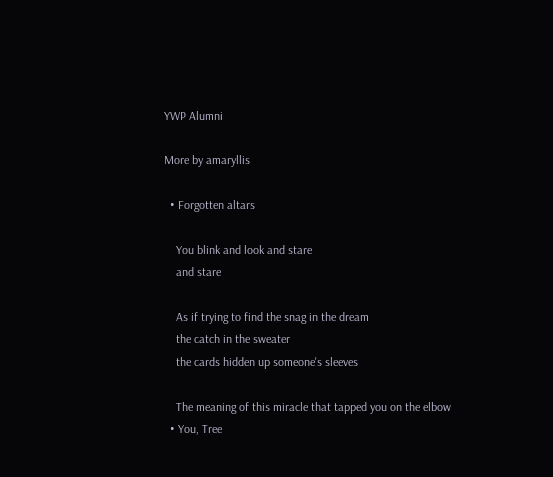YWP Alumni

More by amaryllis

  • Forgotten altars

    You blink and look and stare
    and stare

    As if trying to find the snag in the dream
    the catch in the sweater
    the cards hidden up someone's sleeves

    The meaning of this miracle that tapped you on the elbow
  • You, Tree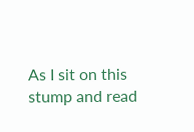As I sit on this stump and read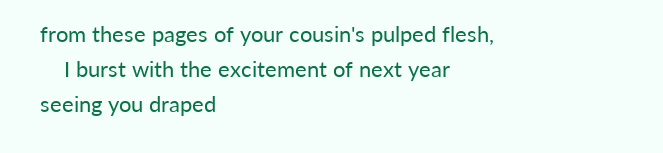from these pages of your cousin's pulped flesh,
    I burst with the excitement of next year seeing you draped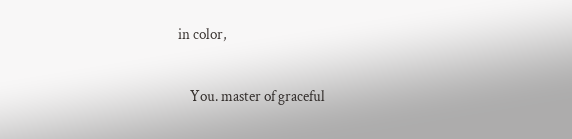in color,

    You. master of graceful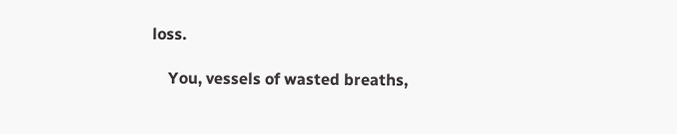loss.

    You, vessels of wasted breaths,